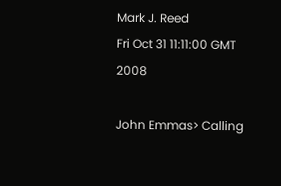Mark J. Reed
Fri Oct 31 11:11:00 GMT 2008

John Emmas> Calling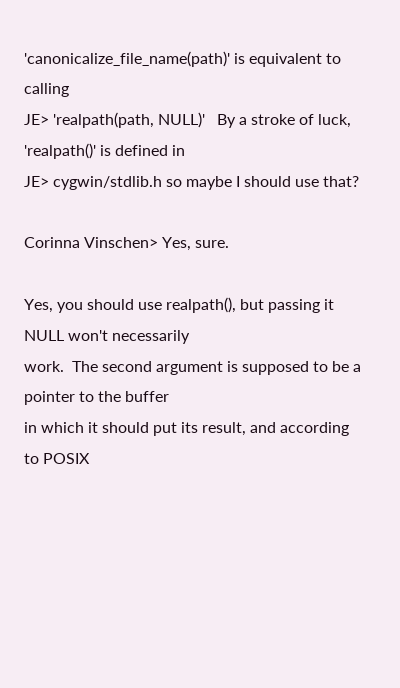'canonicalize_file_name(path)' is equivalent to calling
JE> 'realpath(path, NULL)'   By a stroke of luck, 'realpath()' is defined in
JE> cygwin/stdlib.h so maybe I should use that?

Corinna Vinschen> Yes, sure.

Yes, you should use realpath(), but passing it NULL won't necessarily
work.  The second argument is supposed to be a pointer to the buffer
in which it should put its result, and according to POSIX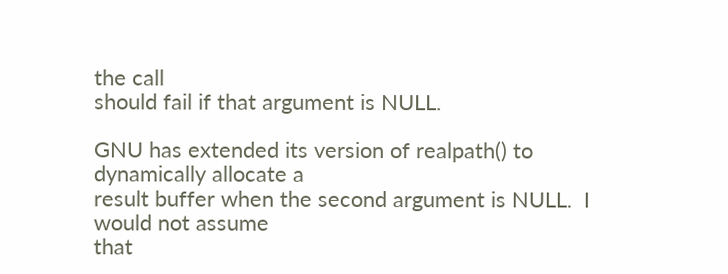the call
should fail if that argument is NULL.

GNU has extended its version of realpath() to dynamically allocate a
result buffer when the second argument is NULL.  I would not assume
that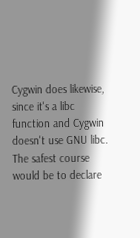Cygwin does likewise, since it's a libc function and Cygwin
doesn't use GNU libc.  The safest course would be to declare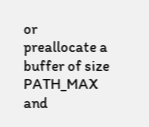or
preallocate a buffer of size PATH_MAX and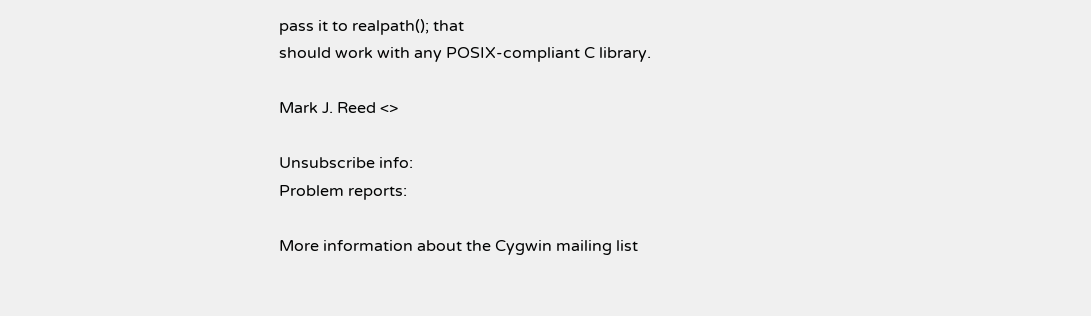pass it to realpath(); that
should work with any POSIX-compliant C library.

Mark J. Reed <>

Unsubscribe info:
Problem reports:

More information about the Cygwin mailing list